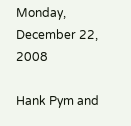Monday, December 22, 2008

Hank Pym and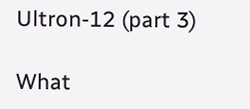Ultron-12 (part 3)

What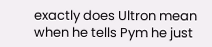exactly does Ultron mean when he tells Pym he just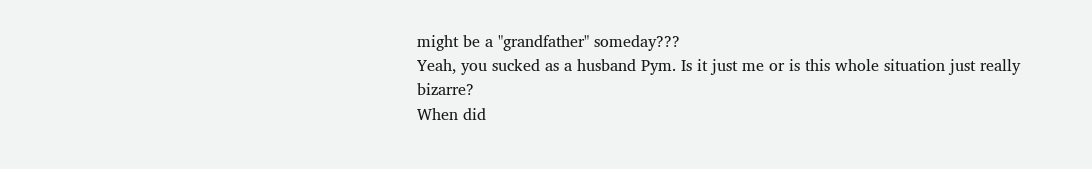might be a "grandfather" someday???
Yeah, you sucked as a husband Pym. Is it just me or is this whole situation just really bizarre?
When did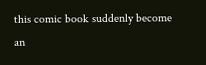this comic book suddenly become an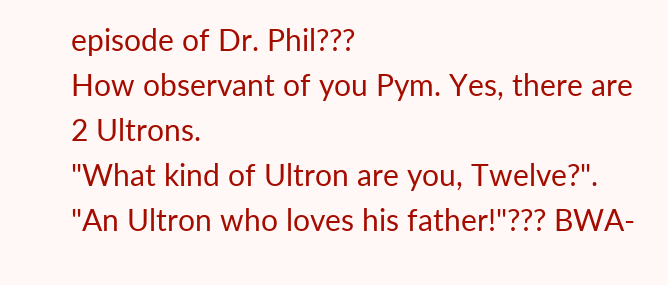episode of Dr. Phil???
How observant of you Pym. Yes, there are 2 Ultrons.
"What kind of Ultron are you, Twelve?". "An Ultron who loves his father!"??? BWA-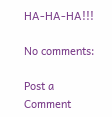HA-HA-HA!!!

No comments:

Post a Comment